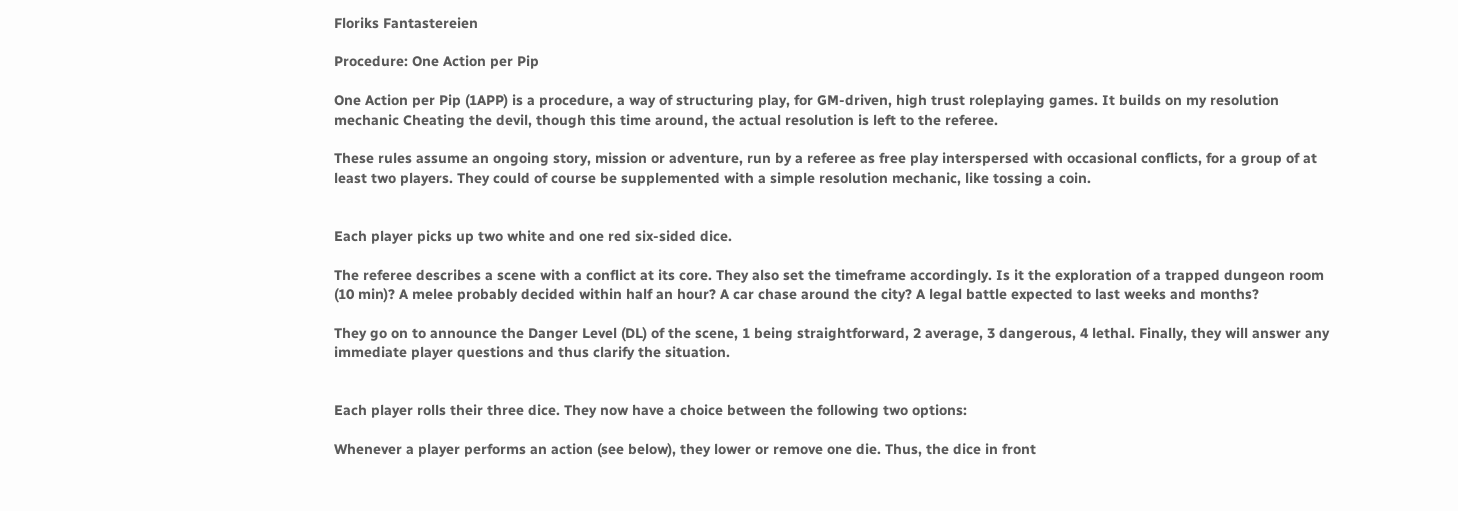Floriks Fantastereien

Procedure: One Action per Pip

One Action per Pip (1APP) is a procedure, a way of structuring play, for GM-driven, high trust roleplaying games. It builds on my resolution mechanic Cheating the devil, though this time around, the actual resolution is left to the referee.

These rules assume an ongoing story, mission or adventure, run by a referee as free play interspersed with occasional conflicts, for a group of at least two players. They could of course be supplemented with a simple resolution mechanic, like tossing a coin.


Each player picks up two white and one red six-sided dice.

The referee describes a scene with a conflict at its core. They also set the timeframe accordingly. Is it the exploration of a trapped dungeon room (10 min)? A melee probably decided within half an hour? A car chase around the city? A legal battle expected to last weeks and months?

They go on to announce the Danger Level (DL) of the scene, 1 being straightforward, 2 average, 3 dangerous, 4 lethal. Finally, they will answer any immediate player questions and thus clarify the situation.


Each player rolls their three dice. They now have a choice between the following two options:

Whenever a player performs an action (see below), they lower or remove one die. Thus, the dice in front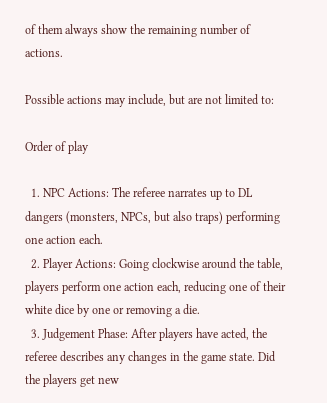of them always show the remaining number of actions.

Possible actions may include, but are not limited to:

Order of play

  1. NPC Actions: The referee narrates up to DL dangers (monsters, NPCs, but also traps) performing one action each.
  2. Player Actions: Going clockwise around the table, players perform one action each, reducing one of their white dice by one or removing a die.
  3. Judgement Phase: After players have acted, the referee describes any changes in the game state. Did the players get new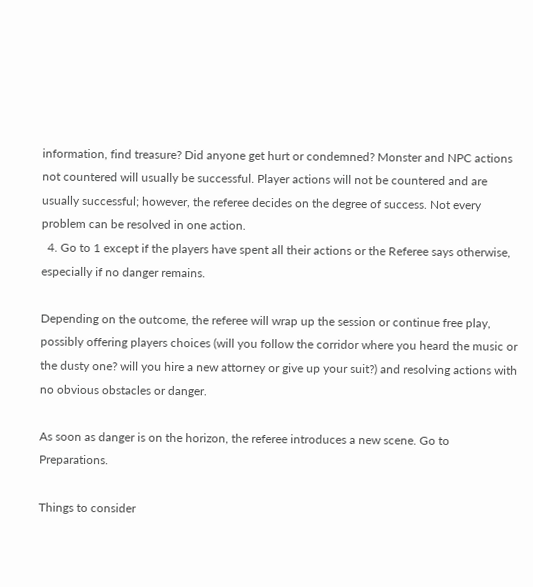information, find treasure? Did anyone get hurt or condemned? Monster and NPC actions not countered will usually be successful. Player actions will not be countered and are usually successful; however, the referee decides on the degree of success. Not every problem can be resolved in one action.
  4. Go to 1 except if the players have spent all their actions or the Referee says otherwise, especially if no danger remains.

Depending on the outcome, the referee will wrap up the session or continue free play, possibly offering players choices (will you follow the corridor where you heard the music or the dusty one? will you hire a new attorney or give up your suit?) and resolving actions with no obvious obstacles or danger.

As soon as danger is on the horizon, the referee introduces a new scene. Go to Preparations.

Things to consider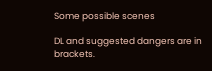Some possible scenes

DL and suggested dangers are in brackets.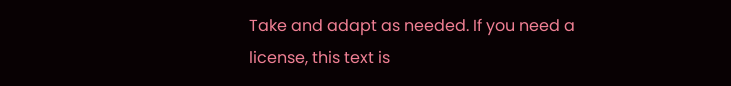Take and adapt as needed. If you need a license, this text is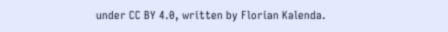under CC BY 4.0, written by Florian Kalenda.